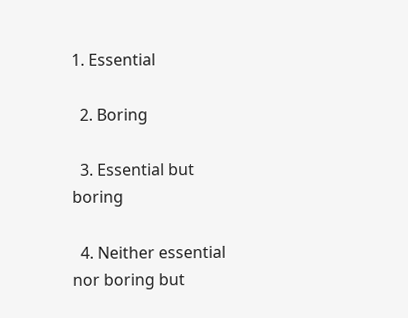1. Essential

  2. Boring

  3. Essential but boring

  4. Neither essential nor boring but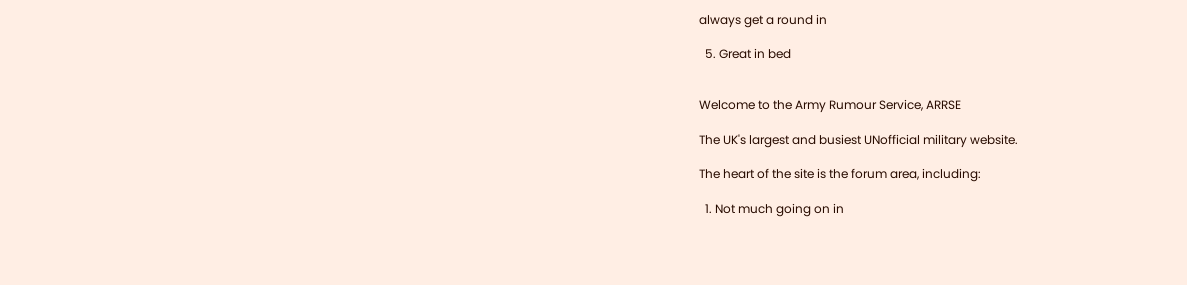always get a round in

  5. Great in bed


Welcome to the Army Rumour Service, ARRSE

The UK's largest and busiest UNofficial military website.

The heart of the site is the forum area, including:

  1. Not much going on in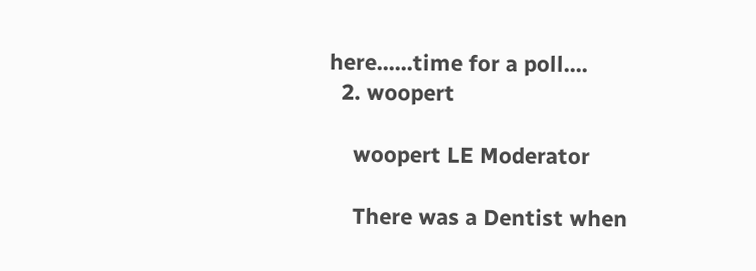here......time for a poll....
  2. woopert

    woopert LE Moderator

    There was a Dentist when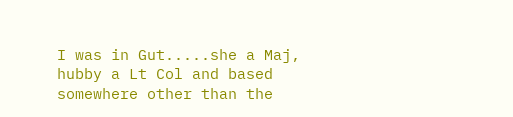I was in Gut.....she a Maj, hubby a Lt Col and based somewhere other than the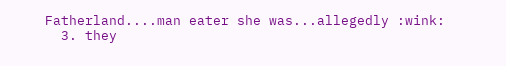Fatherland....man eater she was...allegedly :wink:
  3. they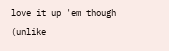love it up 'em though (unlike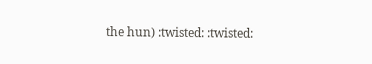the hun) :twisted: :twisted: